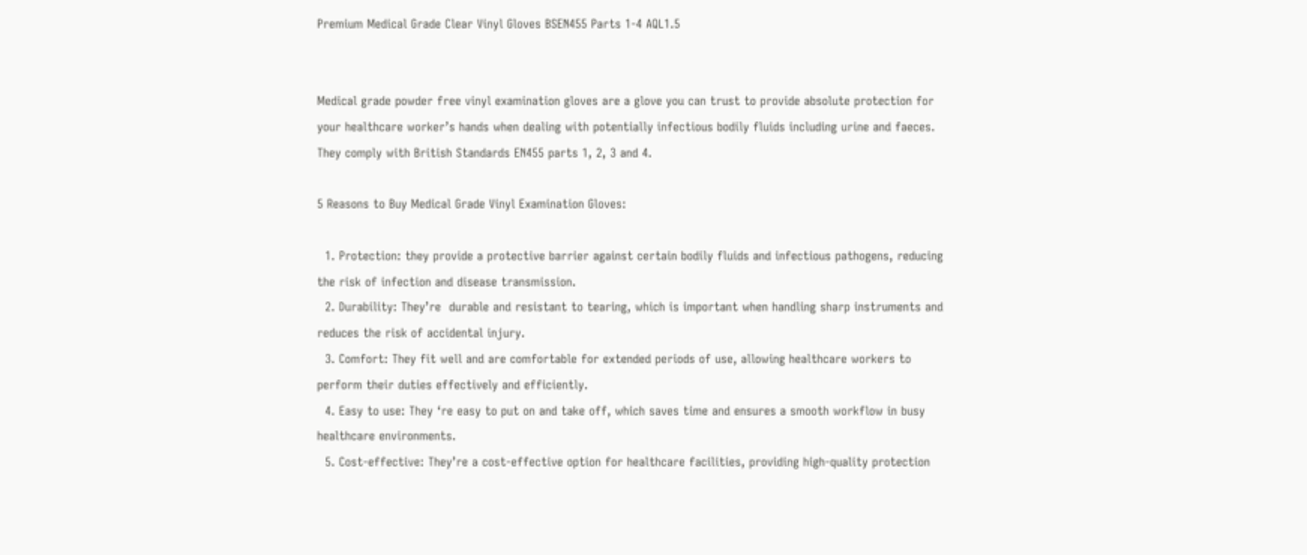Premium Medical Grade Clear Vinyl Gloves BSEN455 Parts 1-4 AQL1.5


Medical grade powder free vinyl examination gloves are a glove you can trust to provide absolute protection for your healthcare worker’s hands when dealing with potentially infectious bodily fluids including urine and faeces. They comply with British Standards EN455 parts 1, 2, 3 and 4.

5 Reasons to Buy Medical Grade Vinyl Examination Gloves:

  1. Protection: they provide a protective barrier against certain bodily fluids and infectious pathogens, reducing the risk of infection and disease transmission.
  2. Durability: They’re  durable and resistant to tearing, which is important when handling sharp instruments and reduces the risk of accidental injury.
  3. Comfort: They fit well and are comfortable for extended periods of use, allowing healthcare workers to perform their duties effectively and efficiently.
  4. Easy to use: They ‘re easy to put on and take off, which saves time and ensures a smooth workflow in busy healthcare environments.
  5. Cost-effective: They’re a cost-effective option for healthcare facilities, providing high-quality protection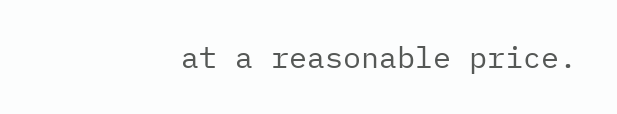at a reasonable price.